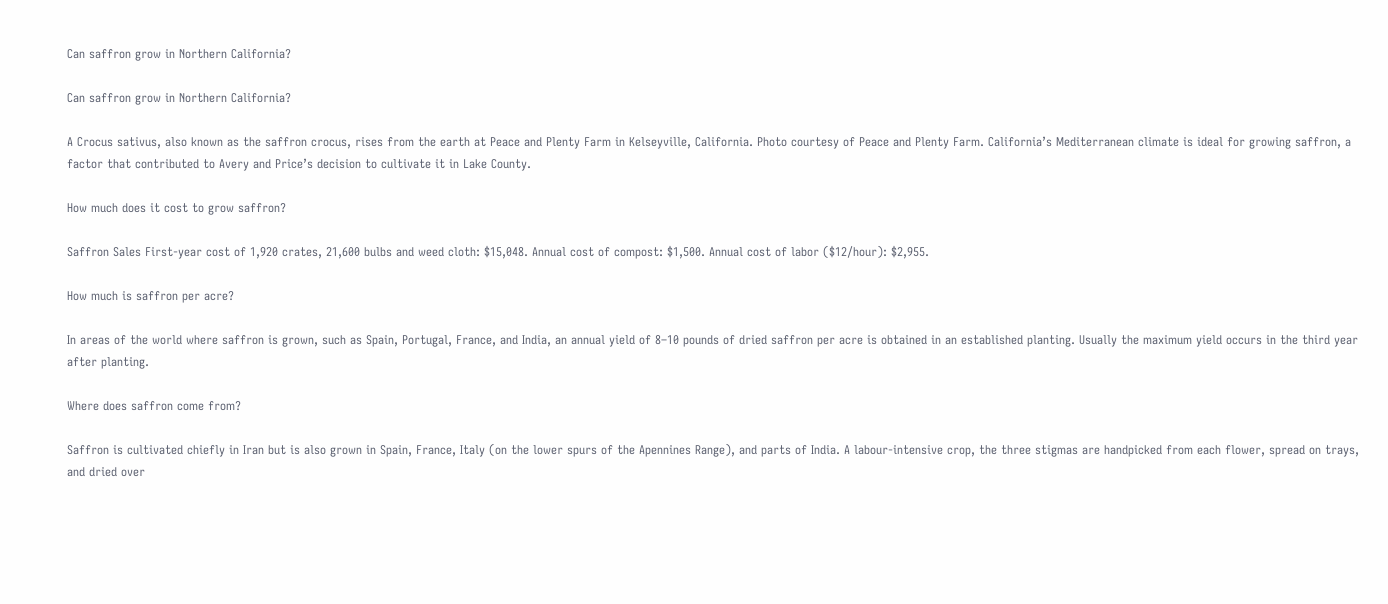Can saffron grow in Northern California?

Can saffron grow in Northern California?

A Crocus sativus, also known as the saffron crocus, rises from the earth at Peace and Plenty Farm in Kelseyville, California. Photo courtesy of Peace and Plenty Farm. California’s Mediterranean climate is ideal for growing saffron, a factor that contributed to Avery and Price’s decision to cultivate it in Lake County.

How much does it cost to grow saffron?

Saffron Sales First-year cost of 1,920 crates, 21,600 bulbs and weed cloth: $15,048. Annual cost of compost: $1,500. Annual cost of labor ($12/hour): $2,955.

How much is saffron per acre?

In areas of the world where saffron is grown, such as Spain, Portugal, France, and India, an annual yield of 8–10 pounds of dried saffron per acre is obtained in an established planting. Usually the maximum yield occurs in the third year after planting.

Where does saffron come from?

Saffron is cultivated chiefly in Iran but is also grown in Spain, France, Italy (on the lower spurs of the Apennines Range), and parts of India. A labour-intensive crop, the three stigmas are handpicked from each flower, spread on trays, and dried over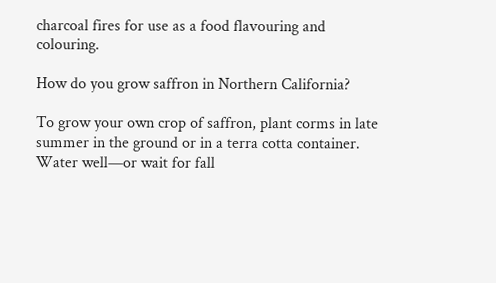charcoal fires for use as a food flavouring and colouring.

How do you grow saffron in Northern California?

To grow your own crop of saffron, plant corms in late summer in the ground or in a terra cotta container. Water well—or wait for fall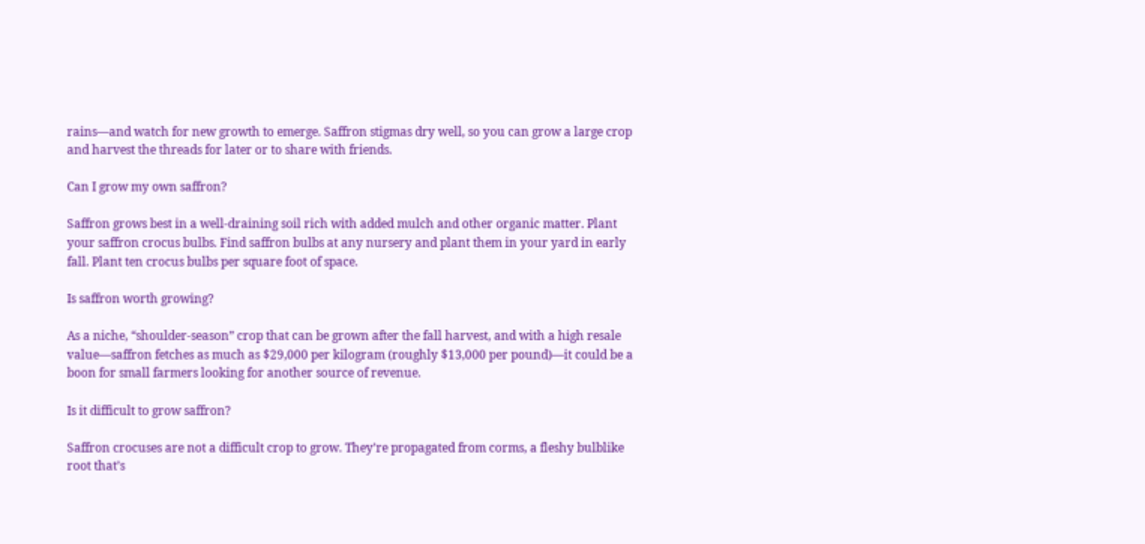rains—and watch for new growth to emerge. Saffron stigmas dry well, so you can grow a large crop and harvest the threads for later or to share with friends.

Can I grow my own saffron?

Saffron grows best in a well-draining soil rich with added mulch and other organic matter. Plant your saffron crocus bulbs. Find saffron bulbs at any nursery and plant them in your yard in early fall. Plant ten crocus bulbs per square foot of space.

Is saffron worth growing?

As a niche, “shoulder-season” crop that can be grown after the fall harvest, and with a high resale value—saffron fetches as much as $29,000 per kilogram (roughly $13,000 per pound)—it could be a boon for small farmers looking for another source of revenue.

Is it difficult to grow saffron?

Saffron crocuses are not a difficult crop to grow. They’re propagated from corms, a fleshy bulblike root that’s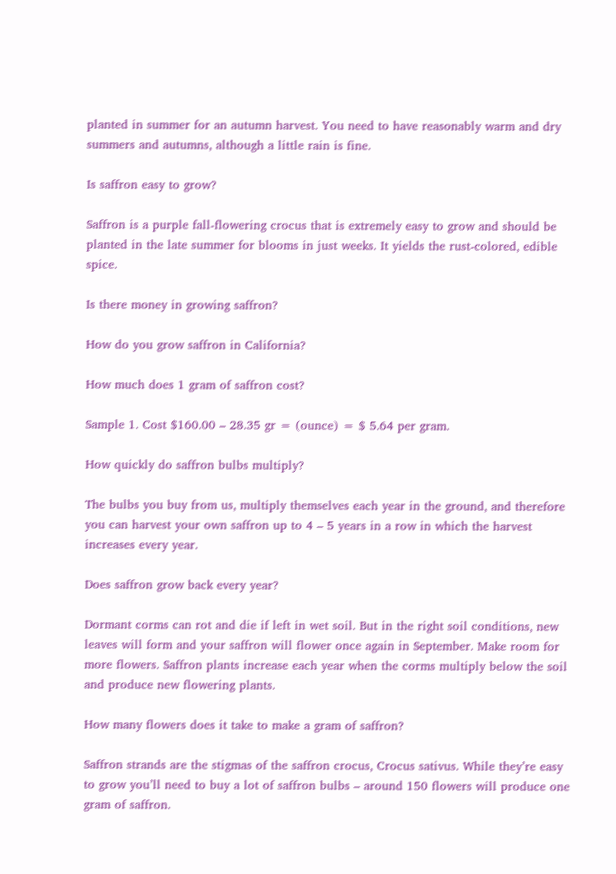planted in summer for an autumn harvest. You need to have reasonably warm and dry summers and autumns, although a little rain is fine.

Is saffron easy to grow?

Saffron is a purple fall-flowering crocus that is extremely easy to grow and should be planted in the late summer for blooms in just weeks. It yields the rust-colored, edible spice.

Is there money in growing saffron?

How do you grow saffron in California?

How much does 1 gram of saffron cost?

Sample 1. Cost $160.00 – 28.35 gr = (ounce) = $ 5.64 per gram.

How quickly do saffron bulbs multiply?

The bulbs you buy from us, multiply themselves each year in the ground, and therefore you can harvest your own saffron up to 4 – 5 years in a row in which the harvest increases every year.

Does saffron grow back every year?

Dormant corms can rot and die if left in wet soil. But in the right soil conditions, new leaves will form and your saffron will flower once again in September. Make room for more flowers. Saffron plants increase each year when the corms multiply below the soil and produce new flowering plants.

How many flowers does it take to make a gram of saffron?

Saffron strands are the stigmas of the saffron crocus, Crocus sativus. While they’re easy to grow you’ll need to buy a lot of saffron bulbs – around 150 flowers will produce one gram of saffron.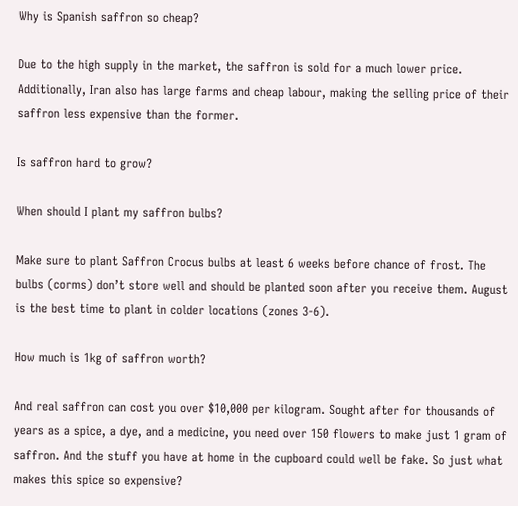Why is Spanish saffron so cheap?

Due to the high supply in the market, the saffron is sold for a much lower price. Additionally, Iran also has large farms and cheap labour, making the selling price of their saffron less expensive than the former.

Is saffron hard to grow?

When should I plant my saffron bulbs?

Make sure to plant Saffron Crocus bulbs at least 6 weeks before chance of frost. The bulbs (corms) don’t store well and should be planted soon after you receive them. August is the best time to plant in colder locations (zones 3-6).

How much is 1kg of saffron worth?

And real saffron can cost you over $10,000 per kilogram. Sought after for thousands of years as a spice, a dye, and a medicine, you need over 150 flowers to make just 1 gram of saffron. And the stuff you have at home in the cupboard could well be fake. So just what makes this spice so expensive?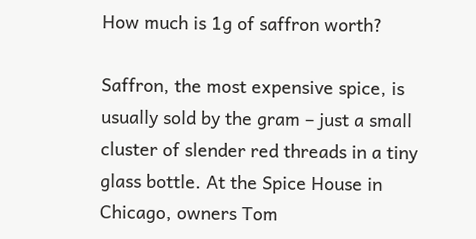How much is 1g of saffron worth?

Saffron, the most expensive spice, is usually sold by the gram – just a small cluster of slender red threads in a tiny glass bottle. At the Spice House in Chicago, owners Tom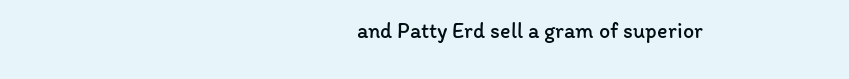and Patty Erd sell a gram of superior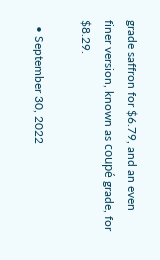grade saffron for $6.79, and an even finer version, known as coupé grade, for $8.29.

  • September 30, 2022